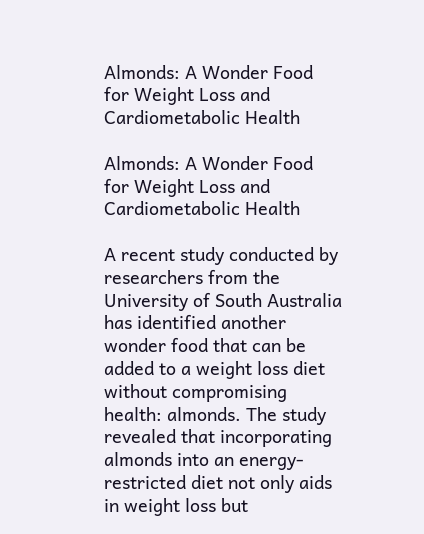Almonds: A Wonder Food for Weight Loss and Cardiometabolic Health

Almonds: A Wonder Food for Weight Loss and Cardiometabolic Health

A recent study conducted by researchers from the University of South Australia has identified another wonder food that can be added to a weight loss diet without compromising health: almonds. The study revealed that incorporating almonds into an energy-restricted diet not only aids in weight loss but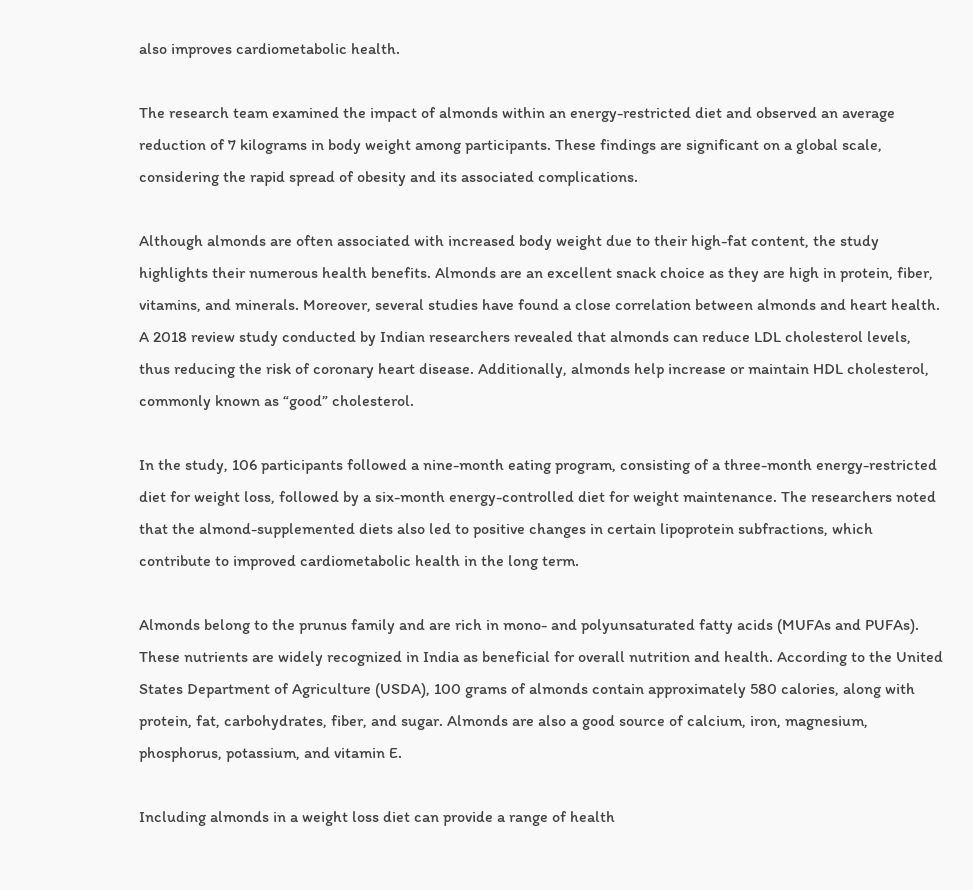also improves cardiometabolic health.

The research team examined the impact of almonds within an energy-restricted diet and observed an average reduction of 7 kilograms in body weight among participants. These findings are significant on a global scale, considering the rapid spread of obesity and its associated complications.

Although almonds are often associated with increased body weight due to their high-fat content, the study highlights their numerous health benefits. Almonds are an excellent snack choice as they are high in protein, fiber, vitamins, and minerals. Moreover, several studies have found a close correlation between almonds and heart health. A 2018 review study conducted by Indian researchers revealed that almonds can reduce LDL cholesterol levels, thus reducing the risk of coronary heart disease. Additionally, almonds help increase or maintain HDL cholesterol, commonly known as “good” cholesterol.

In the study, 106 participants followed a nine-month eating program, consisting of a three-month energy-restricted diet for weight loss, followed by a six-month energy-controlled diet for weight maintenance. The researchers noted that the almond-supplemented diets also led to positive changes in certain lipoprotein subfractions, which contribute to improved cardiometabolic health in the long term.

Almonds belong to the prunus family and are rich in mono- and polyunsaturated fatty acids (MUFAs and PUFAs). These nutrients are widely recognized in India as beneficial for overall nutrition and health. According to the United States Department of Agriculture (USDA), 100 grams of almonds contain approximately 580 calories, along with protein, fat, carbohydrates, fiber, and sugar. Almonds are also a good source of calcium, iron, magnesium, phosphorus, potassium, and vitamin E.

Including almonds in a weight loss diet can provide a range of health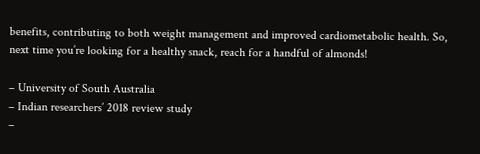benefits, contributing to both weight management and improved cardiometabolic health. So, next time you’re looking for a healthy snack, reach for a handful of almonds!

– University of South Australia
– Indian researchers’ 2018 review study
–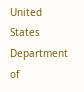United States Department of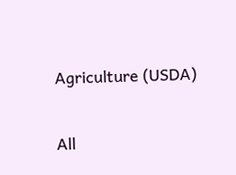Agriculture (USDA)

All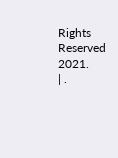Rights Reserved 2021.
| .